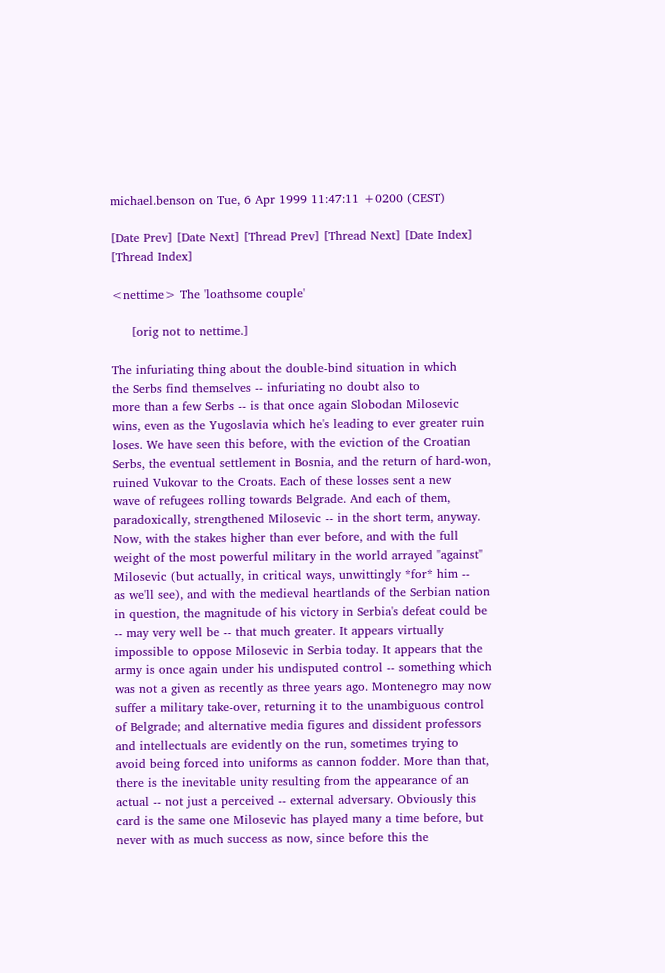michael.benson on Tue, 6 Apr 1999 11:47:11 +0200 (CEST)

[Date Prev] [Date Next] [Thread Prev] [Thread Next] [Date Index] [Thread Index]

<nettime> The 'loathsome couple'

     [orig not to nettime.]

The infuriating thing about the double-bind situation in which
the Serbs find themselves -- infuriating no doubt also to
more than a few Serbs -- is that once again Slobodan Milosevic
wins, even as the Yugoslavia which he's leading to ever greater ruin
loses. We have seen this before, with the eviction of the Croatian
Serbs, the eventual settlement in Bosnia, and the return of hard-won,
ruined Vukovar to the Croats. Each of these losses sent a new
wave of refugees rolling towards Belgrade. And each of them,
paradoxically, strengthened Milosevic -- in the short term, anyway.
Now, with the stakes higher than ever before, and with the full
weight of the most powerful military in the world arrayed "against"
Milosevic (but actually, in critical ways, unwittingly *for* him --
as we'll see), and with the medieval heartlands of the Serbian nation
in question, the magnitude of his victory in Serbia's defeat could be
-- may very well be -- that much greater. It appears virtually
impossible to oppose Milosevic in Serbia today. It appears that the
army is once again under his undisputed control -- something which
was not a given as recently as three years ago. Montenegro may now
suffer a military take-over, returning it to the unambiguous control
of Belgrade; and alternative media figures and dissident professors
and intellectuals are evidently on the run, sometimes trying to
avoid being forced into uniforms as cannon fodder. More than that,
there is the inevitable unity resulting from the appearance of an
actual -- not just a perceived -- external adversary. Obviously this
card is the same one Milosevic has played many a time before, but
never with as much success as now, since before this the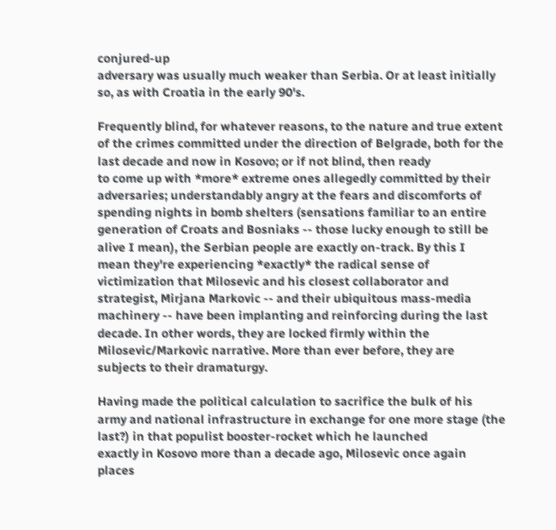conjured-up
adversary was usually much weaker than Serbia. Or at least initially
so, as with Croatia in the early 90's.

Frequently blind, for whatever reasons, to the nature and true extent
of the crimes committed under the direction of Belgrade, both for the
last decade and now in Kosovo; or if not blind, then ready
to come up with *more* extreme ones allegedly committed by their
adversaries; understandably angry at the fears and discomforts of
spending nights in bomb shelters (sensations familiar to an entire
generation of Croats and Bosniaks -- those lucky enough to still be
alive I mean), the Serbian people are exactly on-track. By this I
mean they're experiencing *exactly* the radical sense of
victimization that Milosevic and his closest collaborator and
strategist, Mirjana Markovic -- and their ubiquitous mass-media
machinery -- have been implanting and reinforcing during the last
decade. In other words, they are locked firmly within the
Milosevic/Markovic narrative. More than ever before, they are
subjects to their dramaturgy.

Having made the political calculation to sacrifice the bulk of his
army and national infrastructure in exchange for one more stage (the
last?) in that populist booster-rocket which he launched
exactly in Kosovo more than a decade ago, Milosevic once again
places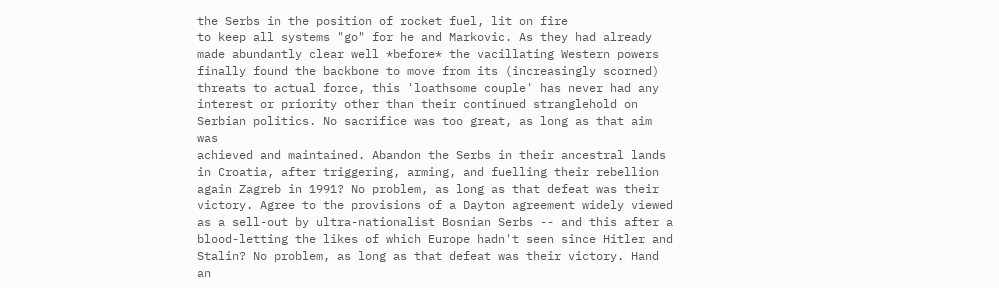the Serbs in the position of rocket fuel, lit on fire
to keep all systems "go" for he and Markovic. As they had already
made abundantly clear well *before* the vacillating Western powers
finally found the backbone to move from its (increasingly scorned)
threats to actual force, this 'loathsome couple' has never had any
interest or priority other than their continued stranglehold on
Serbian politics. No sacrifice was too great, as long as that aim was
achieved and maintained. Abandon the Serbs in their ancestral lands
in Croatia, after triggering, arming, and fuelling their rebellion
again Zagreb in 1991? No problem, as long as that defeat was their
victory. Agree to the provisions of a Dayton agreement widely viewed
as a sell-out by ultra-nationalist Bosnian Serbs -- and this after a
blood-letting the likes of which Europe hadn't seen since Hitler and
Stalin? No problem, as long as that defeat was their victory. Hand an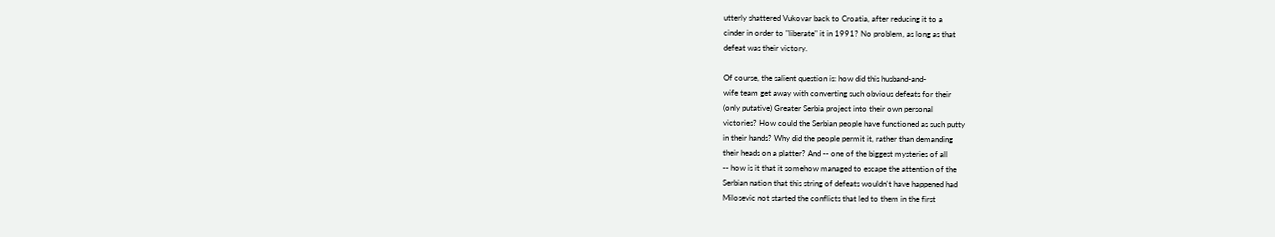utterly shattered Vukovar back to Croatia, after reducing it to a
cinder in order to "liberate" it in 1991? No problem, as long as that
defeat was their victory.

Of course, the salient question is: how did this husband-and-
wife team get away with converting such obvious defeats for their
(only putative) Greater Serbia project into their own personal
victories? How could the Serbian people have functioned as such putty
in their hands? Why did the people permit it, rather than demanding
their heads on a platter? And -- one of the biggest mysteries of all
-- how is it that it somehow managed to escape the attention of the
Serbian nation that this string of defeats wouldn't have happened had
Milosevic not started the conflicts that led to them in the first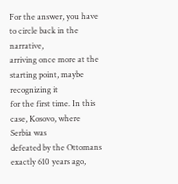For the answer, you have to circle back in the narrative,
arriving once more at the starting point, maybe recognizing it
for the first time. In this case, Kosovo, where Serbia was
defeated by the Ottomans exactly 610 years ago,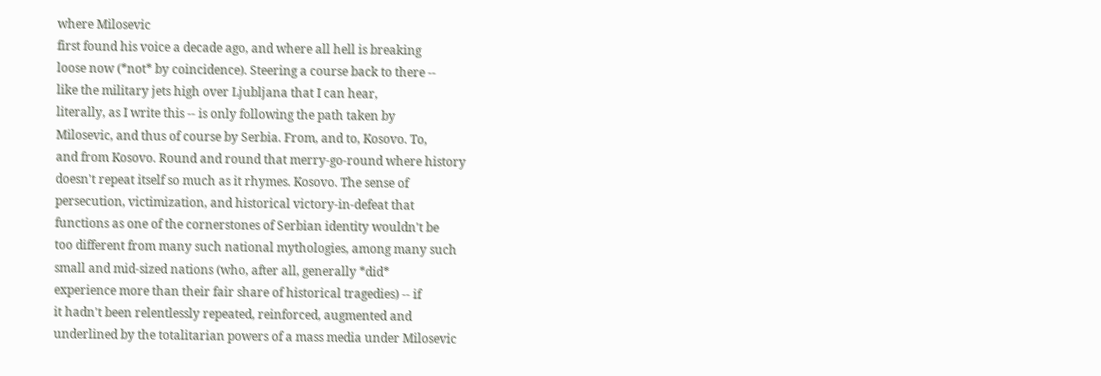where Milosevic
first found his voice a decade ago, and where all hell is breaking
loose now (*not* by coincidence). Steering a course back to there --
like the military jets high over Ljubljana that I can hear,
literally, as I write this -- is only following the path taken by
Milosevic, and thus of course by Serbia. From, and to, Kosovo. To,
and from Kosovo. Round and round that merry-go-round where history
doesn't repeat itself so much as it rhymes. Kosovo. The sense of
persecution, victimization, and historical victory-in-defeat that
functions as one of the cornerstones of Serbian identity wouldn't be
too different from many such national mythologies, among many such
small and mid-sized nations (who, after all, generally *did*
experience more than their fair share of historical tragedies) -- if
it hadn't been relentlessly repeated, reinforced, augmented and
underlined by the totalitarian powers of a mass media under Milosevic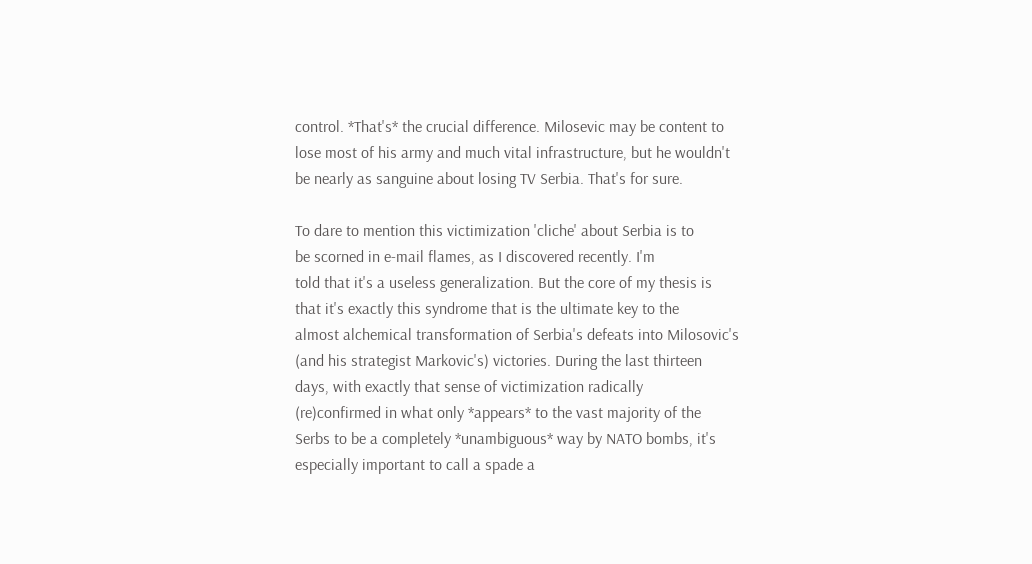control. *That's* the crucial difference. Milosevic may be content to
lose most of his army and much vital infrastructure, but he wouldn't
be nearly as sanguine about losing TV Serbia. That's for sure.

To dare to mention this victimization 'cliche' about Serbia is to
be scorned in e-mail flames, as I discovered recently. I'm
told that it's a useless generalization. But the core of my thesis is
that it's exactly this syndrome that is the ultimate key to the
almost alchemical transformation of Serbia's defeats into Milosovic's
(and his strategist Markovic's) victories. During the last thirteen
days, with exactly that sense of victimization radically
(re)confirmed in what only *appears* to the vast majority of the
Serbs to be a completely *unambiguous* way by NATO bombs, it's
especially important to call a spade a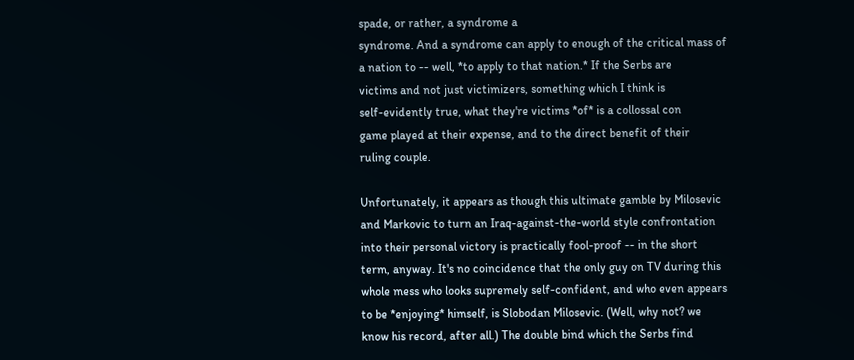spade, or rather, a syndrome a
syndrome. And a syndrome can apply to enough of the critical mass of
a nation to -- well, *to apply to that nation.* If the Serbs are
victims and not just victimizers, something which I think is
self-evidently true, what they're victims *of* is a collossal con
game played at their expense, and to the direct benefit of their
ruling couple.

Unfortunately, it appears as though this ultimate gamble by Milosevic
and Markovic to turn an Iraq-against-the-world style confrontation
into their personal victory is practically fool-proof -- in the short
term, anyway. It's no coincidence that the only guy on TV during this
whole mess who looks supremely self-confident, and who even appears
to be *enjoying* himself, is Slobodan Milosevic. (Well, why not? we
know his record, after all.) The double bind which the Serbs find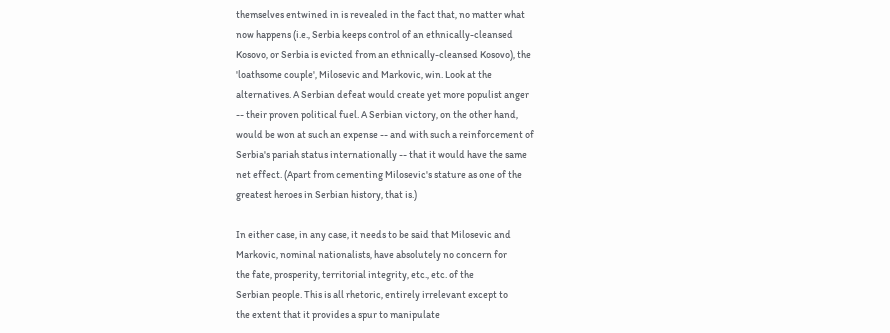themselves entwined in is revealed in the fact that, no matter what
now happens (i.e., Serbia keeps control of an ethnically-cleansed
Kosovo, or Serbia is evicted from an ethnically-cleansed Kosovo), the
'loathsome couple', Milosevic and Markovic, win. Look at the
alternatives. A Serbian defeat would create yet more populist anger
-- their proven political fuel. A Serbian victory, on the other hand,
would be won at such an expense -- and with such a reinforcement of
Serbia's pariah status internationally -- that it would have the same
net effect. (Apart from cementing Milosevic's stature as one of the
greatest heroes in Serbian history, that is.)

In either case, in any case, it needs to be said that Milosevic and
Markovic, nominal nationalists, have absolutely no concern for
the fate, prosperity, territorial integrity, etc., etc. of the
Serbian people. This is all rhetoric, entirely irrelevant except to
the extent that it provides a spur to manipulate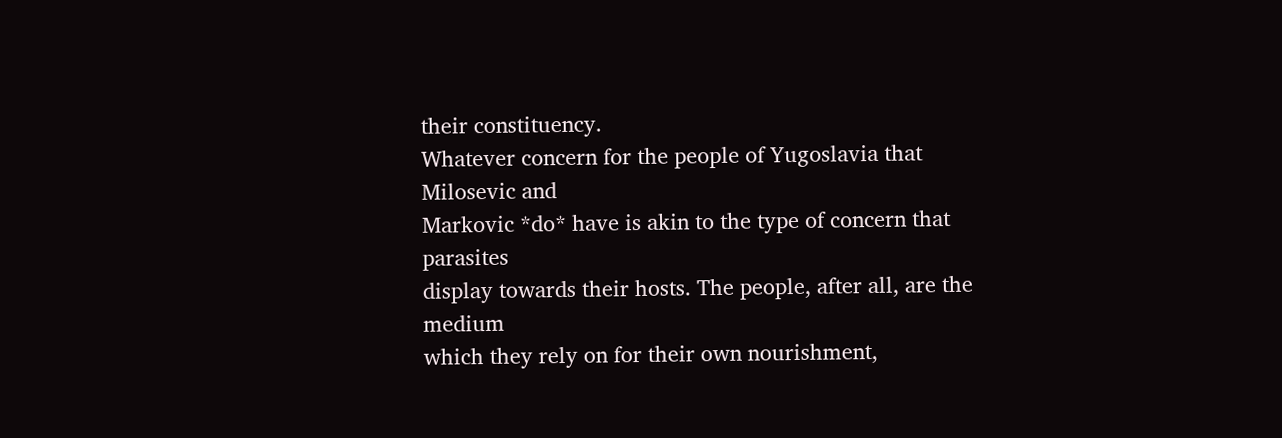their constituency.
Whatever concern for the people of Yugoslavia that Milosevic and
Markovic *do* have is akin to the type of concern that parasites
display towards their hosts. The people, after all, are the medium
which they rely on for their own nourishment,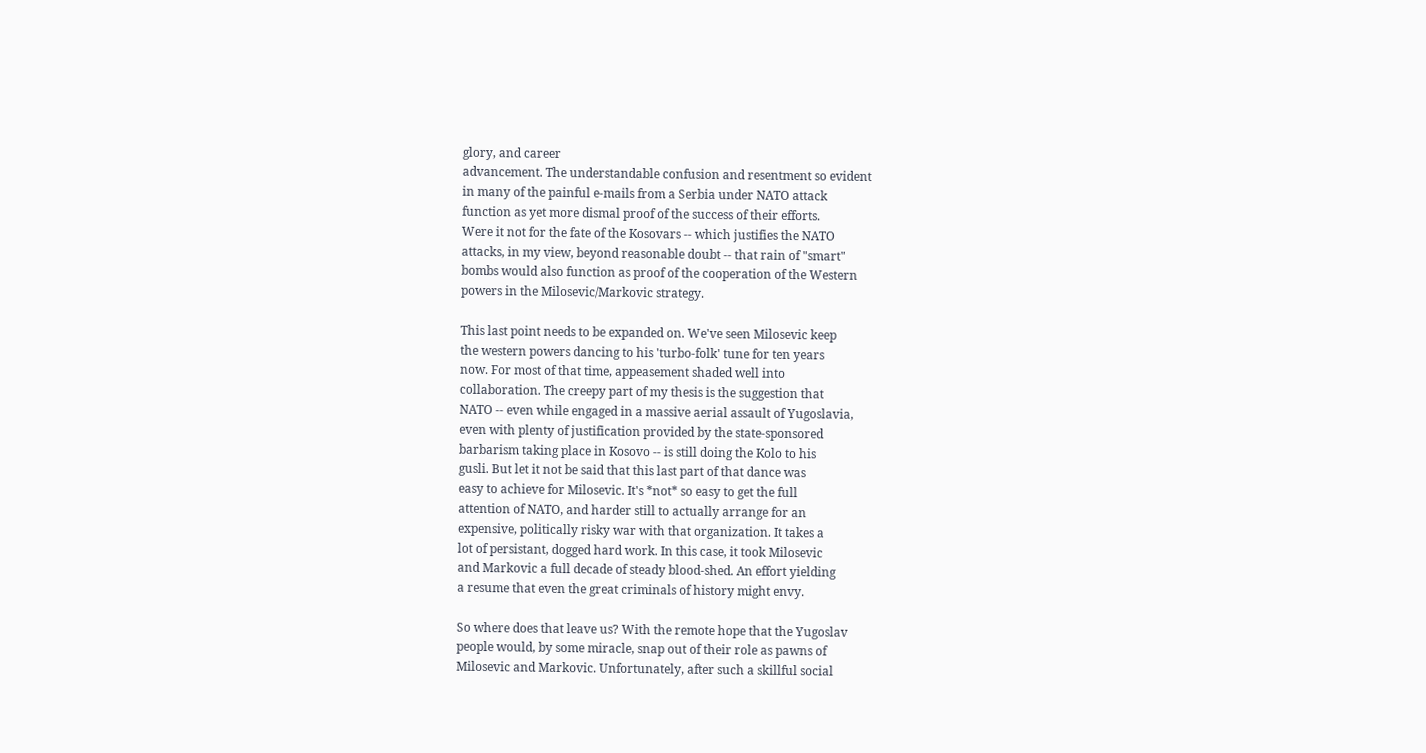glory, and career
advancement. The understandable confusion and resentment so evident
in many of the painful e-mails from a Serbia under NATO attack
function as yet more dismal proof of the success of their efforts.
Were it not for the fate of the Kosovars -- which justifies the NATO
attacks, in my view, beyond reasonable doubt -- that rain of "smart"
bombs would also function as proof of the cooperation of the Western
powers in the Milosevic/Markovic strategy.

This last point needs to be expanded on. We've seen Milosevic keep
the western powers dancing to his 'turbo-folk' tune for ten years
now. For most of that time, appeasement shaded well into
collaboration. The creepy part of my thesis is the suggestion that
NATO -- even while engaged in a massive aerial assault of Yugoslavia,
even with plenty of justification provided by the state-sponsored
barbarism taking place in Kosovo -- is still doing the Kolo to his
gusli. But let it not be said that this last part of that dance was
easy to achieve for Milosevic. It's *not* so easy to get the full
attention of NATO, and harder still to actually arrange for an
expensive, politically risky war with that organization. It takes a
lot of persistant, dogged hard work. In this case, it took Milosevic
and Markovic a full decade of steady blood-shed. An effort yielding
a resume that even the great criminals of history might envy.

So where does that leave us? With the remote hope that the Yugoslav
people would, by some miracle, snap out of their role as pawns of
Milosevic and Markovic. Unfortunately, after such a skillful social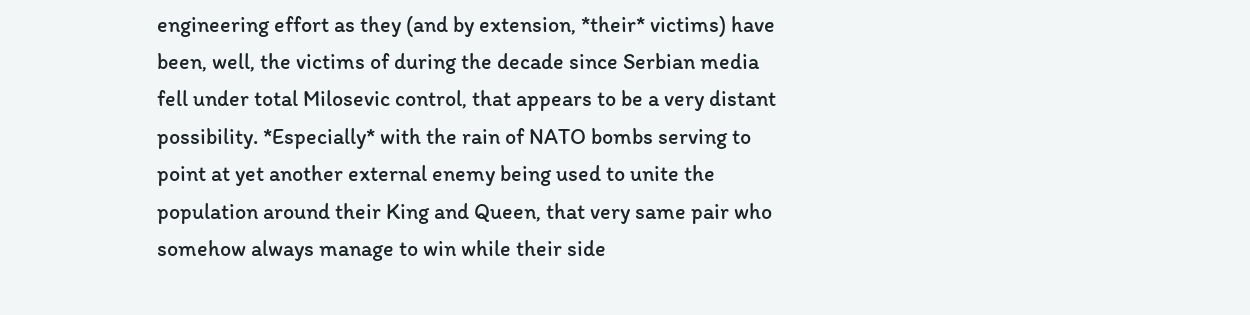engineering effort as they (and by extension, *their* victims) have
been, well, the victims of during the decade since Serbian media
fell under total Milosevic control, that appears to be a very distant
possibility. *Especially* with the rain of NATO bombs serving to
point at yet another external enemy being used to unite the
population around their King and Queen, that very same pair who
somehow always manage to win while their side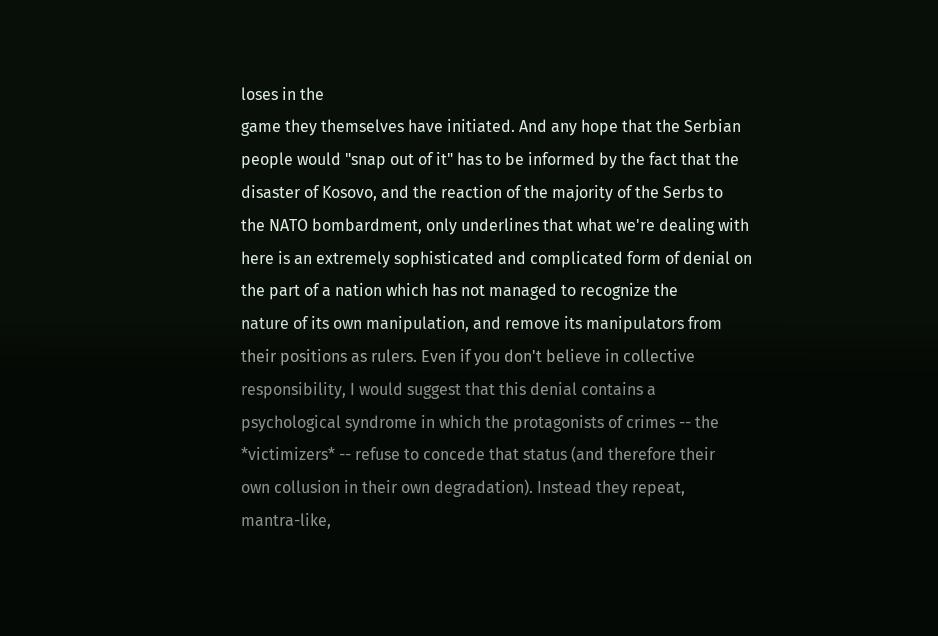loses in the
game they themselves have initiated. And any hope that the Serbian
people would "snap out of it" has to be informed by the fact that the
disaster of Kosovo, and the reaction of the majority of the Serbs to
the NATO bombardment, only underlines that what we're dealing with
here is an extremely sophisticated and complicated form of denial on
the part of a nation which has not managed to recognize the
nature of its own manipulation, and remove its manipulators from
their positions as rulers. Even if you don't believe in collective
responsibility, I would suggest that this denial contains a
psychological syndrome in which the protagonists of crimes -- the
*victimizers* -- refuse to concede that status (and therefore their
own collusion in their own degradation). Instead they repeat,
mantra-like,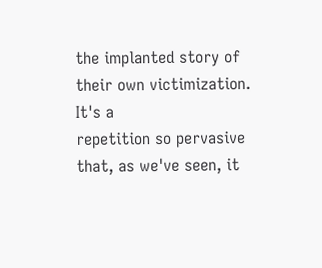the implanted story of their own victimization. It's a
repetition so pervasive that, as we've seen, it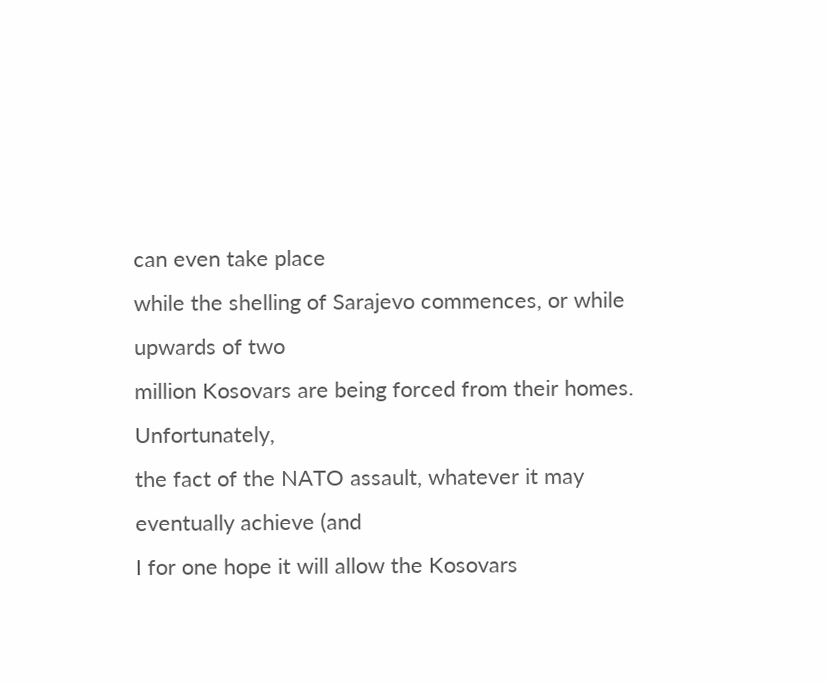can even take place
while the shelling of Sarajevo commences, or while upwards of two
million Kosovars are being forced from their homes. Unfortunately,
the fact of the NATO assault, whatever it may eventually achieve (and
I for one hope it will allow the Kosovars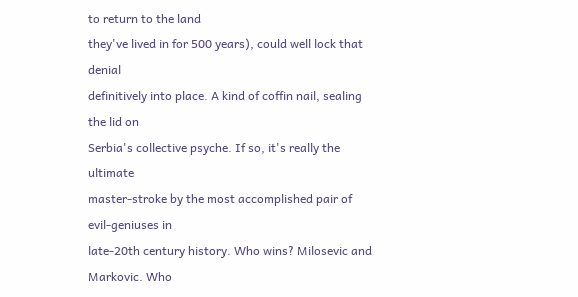to return to the land
they've lived in for 500 years), could well lock that denial
definitively into place. A kind of coffin nail, sealing the lid on
Serbia's collective psyche. If so, it's really the ultimate
master-stroke by the most accomplished pair of evil-geniuses in
late-20th century history. Who wins? Milosevic and Markovic. Who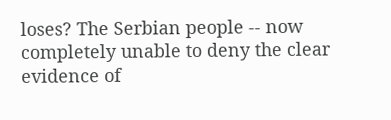loses? The Serbian people -- now completely unable to deny the clear
evidence of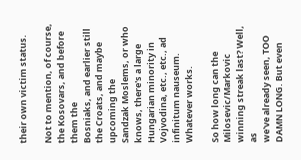their own victim status.

Not to mention, of course, the Kosovars, and before them the
Bosniaks, and earlier still the Croats, and maybe upcoming the
Sandzak Moslems, or who knows, there's a large Hungarian minority in
Vojvodina, etc., etc., ad infinitum nauseum. Whatever works.

So how long can the Milosevic/Markovic winning streak last? Well, as
we've already seen, TOO DAMN LONG. But even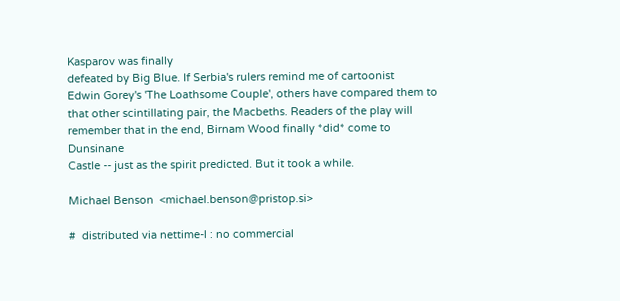Kasparov was finally
defeated by Big Blue. If Serbia's rulers remind me of cartoonist
Edwin Gorey's 'The Loathsome Couple', others have compared them to
that other scintillating pair, the Macbeths. Readers of the play will
remember that in the end, Birnam Wood finally *did* come to Dunsinane
Castle -- just as the spirit predicted. But it took a while.

Michael Benson  <michael.benson@pristop.si>

#  distributed via nettime-l : no commercial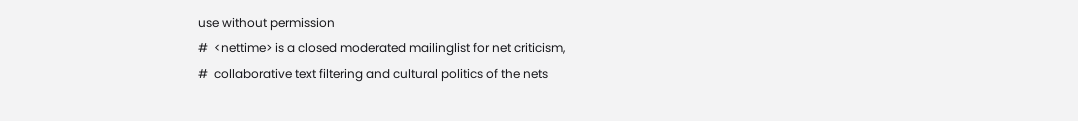use without permission
#  <nettime> is a closed moderated mailinglist for net criticism,
#  collaborative text filtering and cultural politics of the nets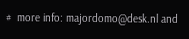#  more info: majordomo@desk.nl and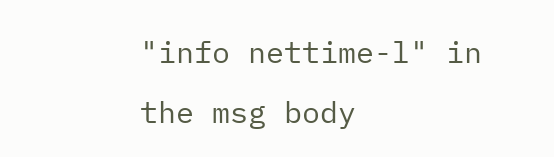"info nettime-l" in the msg body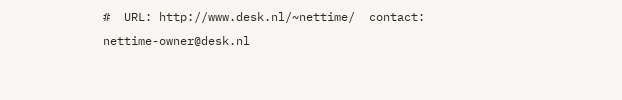#  URL: http://www.desk.nl/~nettime/  contact: nettime-owner@desk.nl